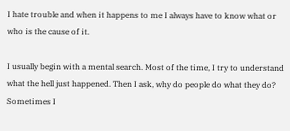I hate trouble and when it happens to me I always have to know what or who is the cause of it.

I usually begin with a mental search. Most of the time, I try to understand what the hell just happened. Then I ask, why do people do what they do? Sometimes I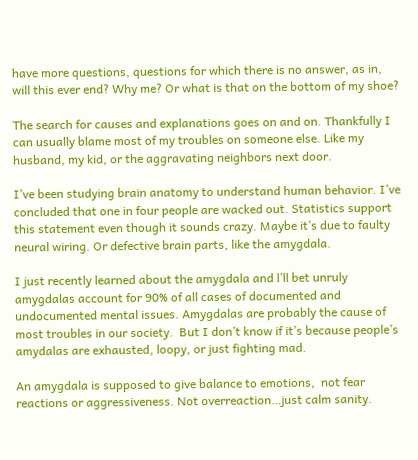have more questions, questions for which there is no answer, as in, will this ever end? Why me? Or what is that on the bottom of my shoe?

The search for causes and explanations goes on and on. Thankfully I can usually blame most of my troubles on someone else. Like my husband, my kid, or the aggravating neighbors next door.

I’ve been studying brain anatomy to understand human behavior. I’ve concluded that one in four people are wacked out. Statistics support this statement even though it sounds crazy. Maybe it’s due to faulty neural wiring. Or defective brain parts, like the amygdala.

I just recently learned about the amygdala and l’ll bet unruly amygdalas account for 90% of all cases of documented and undocumented mental issues. Amygdalas are probably the cause of most troubles in our society.  But I don’t know if it’s because people’s amydalas are exhausted, loopy, or just fighting mad.

An amygdala is supposed to give balance to emotions,  not fear reactions or aggressiveness. Not overreaction…just calm sanity.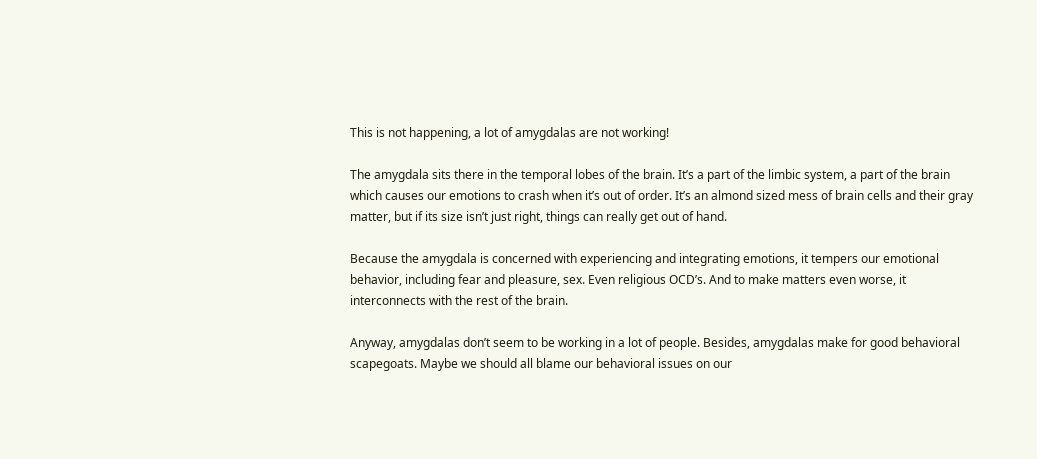This is not happening, a lot of amygdalas are not working!

The amygdala sits there in the temporal lobes of the brain. It’s a part of the limbic system, a part of the brain which causes our emotions to crash when it’s out of order. It’s an almond sized mess of brain cells and their gray matter, but if its size isn’t just right, things can really get out of hand.

Because the amygdala is concerned with experiencing and integrating emotions, it tempers our emotional behavior, including fear and pleasure, sex. Even religious OCD’s. And to make matters even worse, it interconnects with the rest of the brain.

Anyway, amygdalas don’t seem to be working in a lot of people. Besides, amygdalas make for good behavioral scapegoats. Maybe we should all blame our behavioral issues on our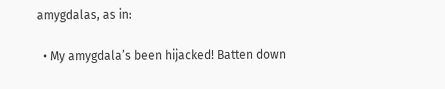amygdalas, as in:

  • My amygdala’s been hijacked! Batten down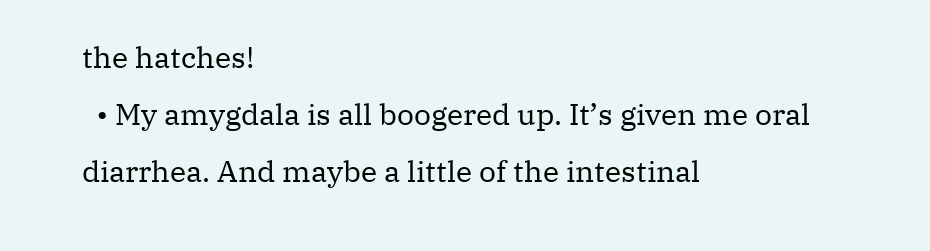the hatches!
  • My amygdala is all boogered up. It’s given me oral diarrhea. And maybe a little of the intestinal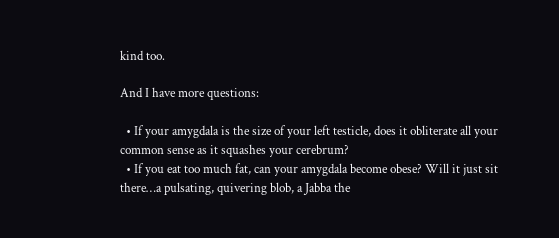kind too.

And I have more questions:

  • If your amygdala is the size of your left testicle, does it obliterate all your common sense as it squashes your cerebrum?
  • If you eat too much fat, can your amygdala become obese? Will it just sit there…a pulsating, quivering blob, a Jabba the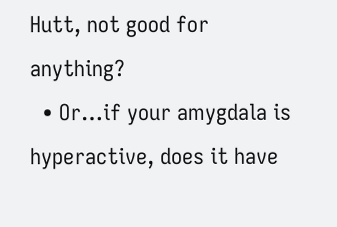Hutt, not good for anything?
  • Or…if your amygdala is hyperactive, does it have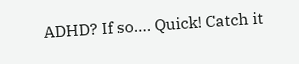ADHD? If so…. Quick! Catch it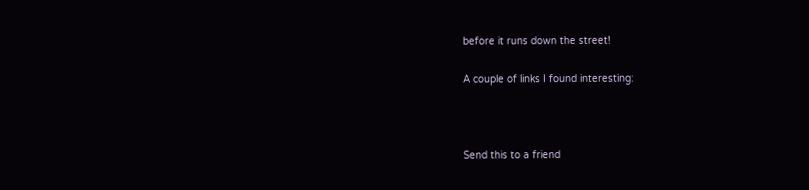before it runs down the street!

A couple of links I found interesting:



Send this to a friend